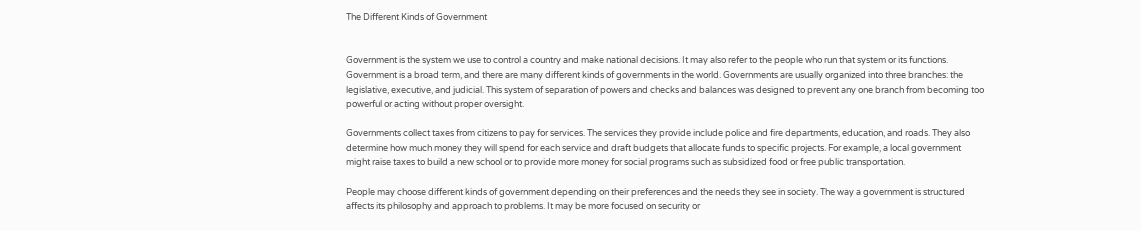The Different Kinds of Government


Government is the system we use to control a country and make national decisions. It may also refer to the people who run that system or its functions. Government is a broad term, and there are many different kinds of governments in the world. Governments are usually organized into three branches: the legislative, executive, and judicial. This system of separation of powers and checks and balances was designed to prevent any one branch from becoming too powerful or acting without proper oversight.

Governments collect taxes from citizens to pay for services. The services they provide include police and fire departments, education, and roads. They also determine how much money they will spend for each service and draft budgets that allocate funds to specific projects. For example, a local government might raise taxes to build a new school or to provide more money for social programs such as subsidized food or free public transportation.

People may choose different kinds of government depending on their preferences and the needs they see in society. The way a government is structured affects its philosophy and approach to problems. It may be more focused on security or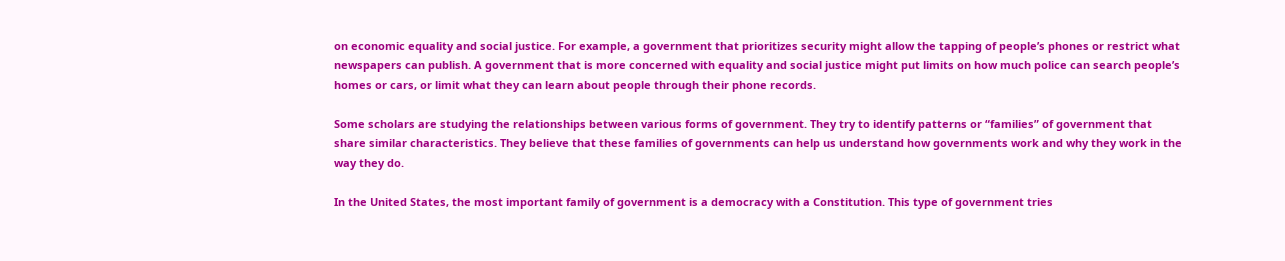on economic equality and social justice. For example, a government that prioritizes security might allow the tapping of people’s phones or restrict what newspapers can publish. A government that is more concerned with equality and social justice might put limits on how much police can search people’s homes or cars, or limit what they can learn about people through their phone records.

Some scholars are studying the relationships between various forms of government. They try to identify patterns or “families” of government that share similar characteristics. They believe that these families of governments can help us understand how governments work and why they work in the way they do.

In the United States, the most important family of government is a democracy with a Constitution. This type of government tries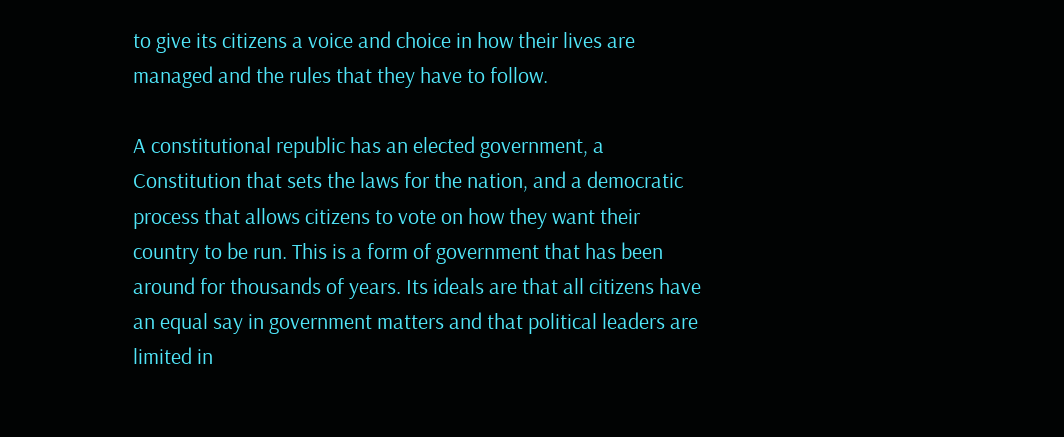to give its citizens a voice and choice in how their lives are managed and the rules that they have to follow.

A constitutional republic has an elected government, a Constitution that sets the laws for the nation, and a democratic process that allows citizens to vote on how they want their country to be run. This is a form of government that has been around for thousands of years. Its ideals are that all citizens have an equal say in government matters and that political leaders are limited in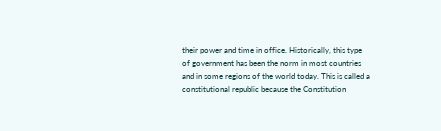their power and time in office. Historically, this type of government has been the norm in most countries and in some regions of the world today. This is called a constitutional republic because the Constitution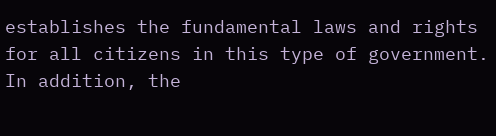establishes the fundamental laws and rights for all citizens in this type of government. In addition, the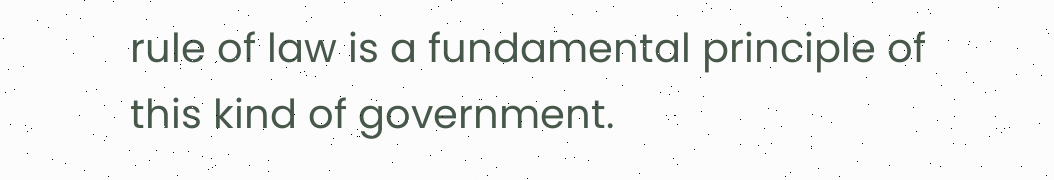rule of law is a fundamental principle of this kind of government.